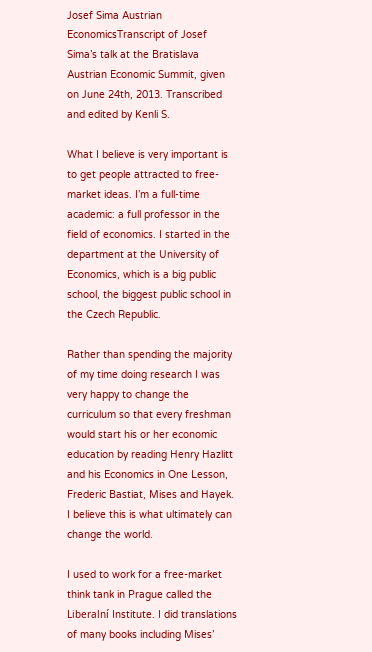Josef Sima Austrian EconomicsTranscript of Josef Sima’s talk at the Bratislava Austrian Economic Summit, given on June 24th, 2013. Transcribed and edited by Kenli S.

What I believe is very important is to get people attracted to free-market ideas. I’m a full-time academic: a full professor in the field of economics. I started in the department at the University of Economics, which is a big public school, the biggest public school in the Czech Republic.

Rather than spending the majority of my time doing research I was very happy to change the curriculum so that every freshman would start his or her economic education by reading Henry Hazlitt and his Economics in One Lesson, Frederic Bastiat, Mises and Hayek. I believe this is what ultimately can change the world.

I used to work for a free-market think tank in Prague called the Liberalní Institute. I did translations of many books including Mises’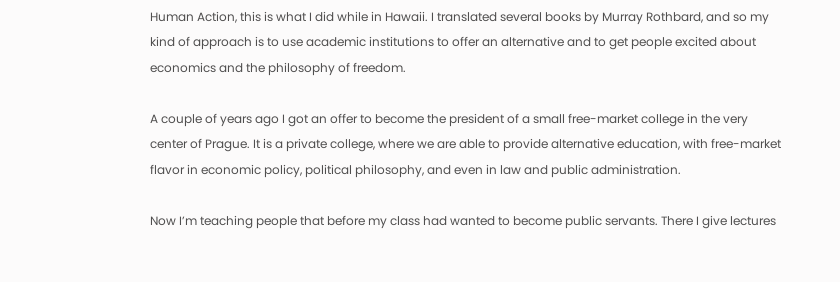Human Action, this is what I did while in Hawaii. I translated several books by Murray Rothbard, and so my kind of approach is to use academic institutions to offer an alternative and to get people excited about economics and the philosophy of freedom.

A couple of years ago I got an offer to become the president of a small free-market college in the very center of Prague. It is a private college, where we are able to provide alternative education, with free-market flavor in economic policy, political philosophy, and even in law and public administration.

Now I’m teaching people that before my class had wanted to become public servants. There I give lectures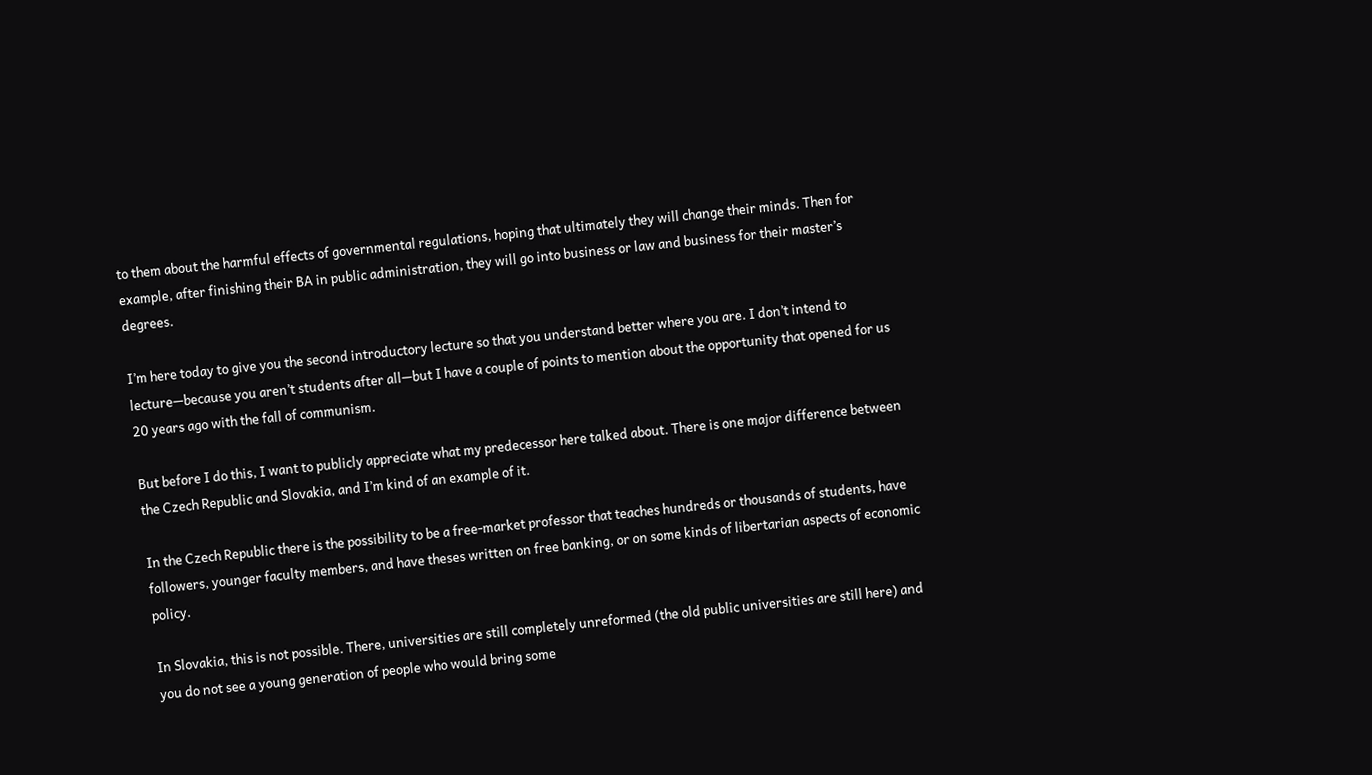to them about the harmful effects of governmental regulations, hoping that ultimately they will change their minds. Then for example, after finishing their BA in public administration, they will go into business or law and business for their master’s degrees.

I’m here today to give you the second introductory lecture so that you understand better where you are. I don’t intend to lecture—because you aren’t students after all—but I have a couple of points to mention about the opportunity that opened for us 20 years ago with the fall of communism.

But before I do this, I want to publicly appreciate what my predecessor here talked about. There is one major difference between the Czech Republic and Slovakia, and I’m kind of an example of it.

In the Czech Republic there is the possibility to be a free-market professor that teaches hundreds or thousands of students, have followers, younger faculty members, and have theses written on free banking, or on some kinds of libertarian aspects of economic policy.

In Slovakia, this is not possible. There, universities are still completely unreformed (the old public universities are still here) and you do not see a young generation of people who would bring some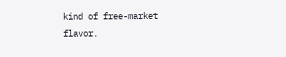kind of free-market flavor.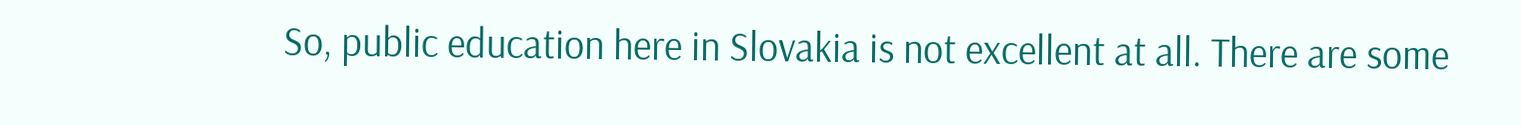So, public education here in Slovakia is not excellent at all. There are some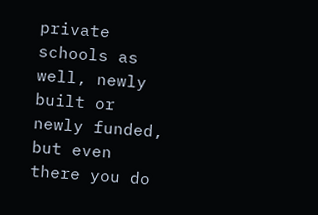private schools as well, newly built or newly funded, but even there you do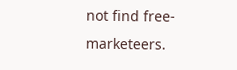not find free-marketeers.